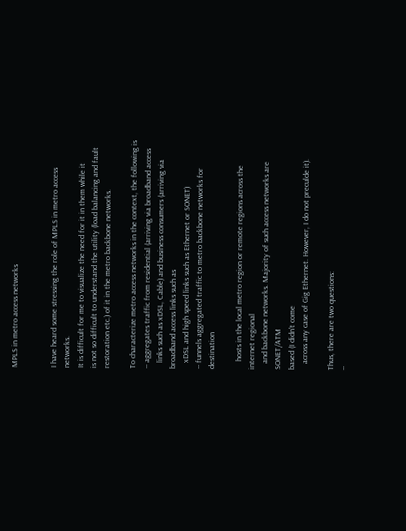MPLS in metro access networks


I have heard some stressing the role of MPLS in metro access networks.
It is difficult for me to visualize the need for it in them while it
is not so difficult to understand the utility (load balancing and fault
restoration etc.) of it in the metro backbone networks.

To characterize metro access networks in the context, the following is
-- aggregates traffic from residential (arriving via broadband access
   links such as xDSL, Cable) and business consumers (arriving via
broadband access links such as
   xDSL and high speed links such as Ethernet or SONET)
-- funnels aggregated traffic to metro backbone networks for destination

    hosts in the local metro region or remote regions across the
internet regional
   and backbone networks. Majority of such access networks are SONET/ATM
based (I didn't come
   across any case of Gig Ethernet. However, I do not preculde it).

Thus, there are two questions:
--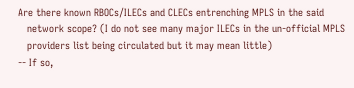Are there known RBOCs/ILECs and CLECs entrenching MPLS in the said
   network scope? (I do not see many major ILECs in the un-official MPLS
   providers list being circulated but it may mean little)
-- If so,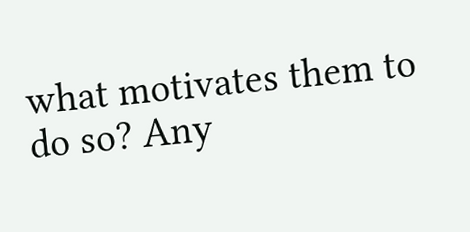what motivates them to do so? Any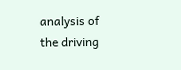analysis of the driving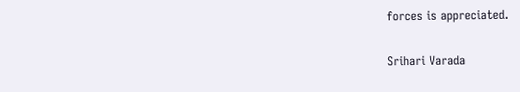forces is appreciated.


Srihari Varada